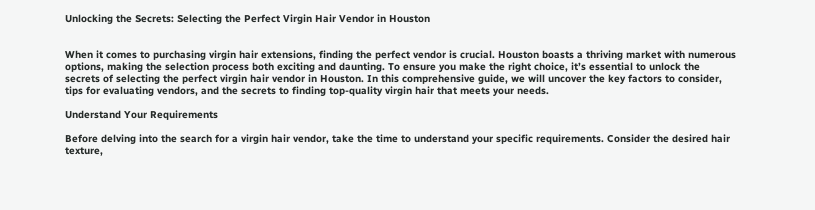Unlocking the Secrets: Selecting the Perfect Virgin Hair Vendor in Houston


When it comes to purchasing virgin hair extensions, finding the perfect vendor is crucial. Houston boasts a thriving market with numerous options, making the selection process both exciting and daunting. To ensure you make the right choice, it’s essential to unlock the secrets of selecting the perfect virgin hair vendor in Houston. In this comprehensive guide, we will uncover the key factors to consider, tips for evaluating vendors, and the secrets to finding top-quality virgin hair that meets your needs.

Understand Your Requirements

Before delving into the search for a virgin hair vendor, take the time to understand your specific requirements. Consider the desired hair texture,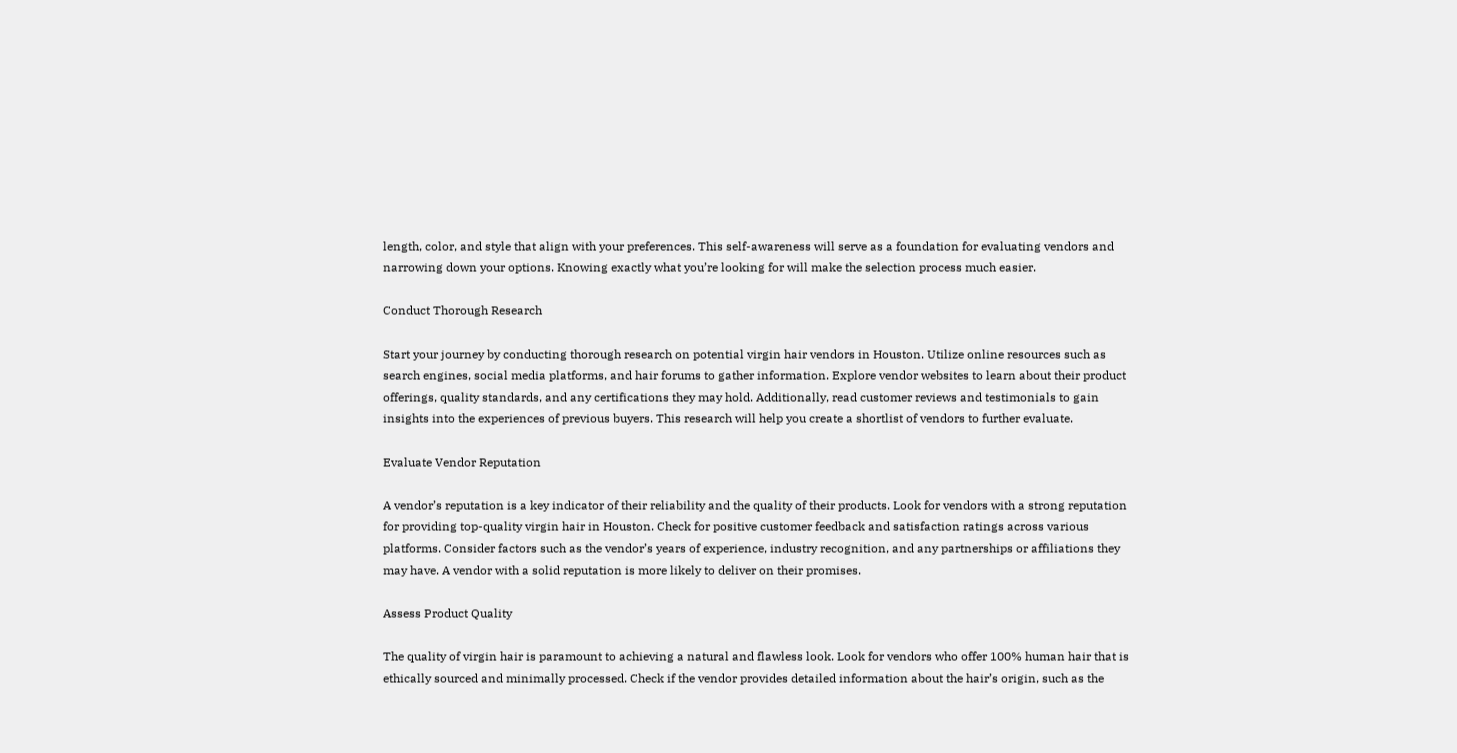length, color, and style that align with your preferences. This self-awareness will serve as a foundation for evaluating vendors and narrowing down your options. Knowing exactly what you’re looking for will make the selection process much easier.

Conduct Thorough Research

Start your journey by conducting thorough research on potential virgin hair vendors in Houston. Utilize online resources such as search engines, social media platforms, and hair forums to gather information. Explore vendor websites to learn about their product offerings, quality standards, and any certifications they may hold. Additionally, read customer reviews and testimonials to gain insights into the experiences of previous buyers. This research will help you create a shortlist of vendors to further evaluate.

Evaluate Vendor Reputation

A vendor’s reputation is a key indicator of their reliability and the quality of their products. Look for vendors with a strong reputation for providing top-quality virgin hair in Houston. Check for positive customer feedback and satisfaction ratings across various platforms. Consider factors such as the vendor’s years of experience, industry recognition, and any partnerships or affiliations they may have. A vendor with a solid reputation is more likely to deliver on their promises.

Assess Product Quality

The quality of virgin hair is paramount to achieving a natural and flawless look. Look for vendors who offer 100% human hair that is ethically sourced and minimally processed. Check if the vendor provides detailed information about the hair’s origin, such as the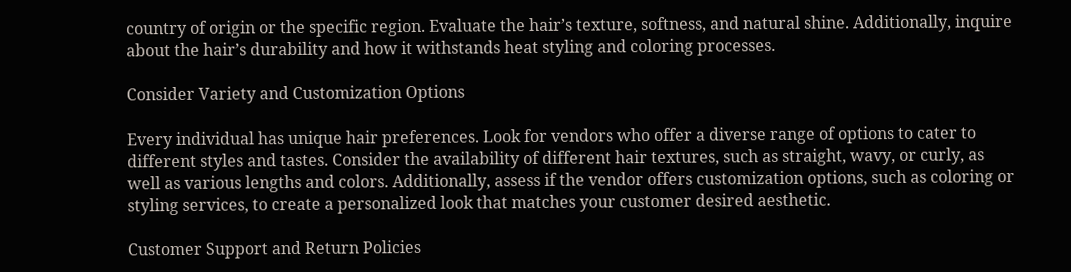country of origin or the specific region. Evaluate the hair’s texture, softness, and natural shine. Additionally, inquire about the hair’s durability and how it withstands heat styling and coloring processes.

Consider Variety and Customization Options

Every individual has unique hair preferences. Look for vendors who offer a diverse range of options to cater to different styles and tastes. Consider the availability of different hair textures, such as straight, wavy, or curly, as well as various lengths and colors. Additionally, assess if the vendor offers customization options, such as coloring or styling services, to create a personalized look that matches your customer desired aesthetic.

Customer Support and Return Policies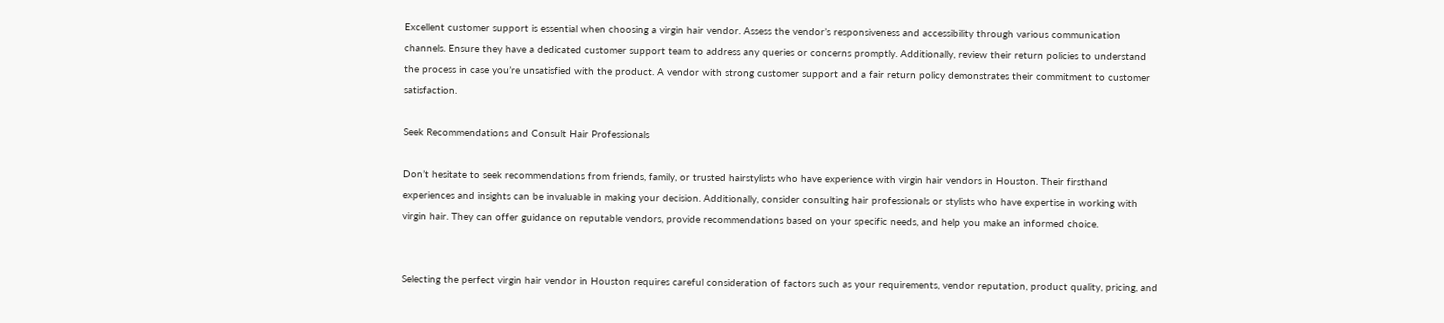Excellent customer support is essential when choosing a virgin hair vendor. Assess the vendor’s responsiveness and accessibility through various communication channels. Ensure they have a dedicated customer support team to address any queries or concerns promptly. Additionally, review their return policies to understand the process in case you’re unsatisfied with the product. A vendor with strong customer support and a fair return policy demonstrates their commitment to customer satisfaction.

Seek Recommendations and Consult Hair Professionals

Don’t hesitate to seek recommendations from friends, family, or trusted hairstylists who have experience with virgin hair vendors in Houston. Their firsthand experiences and insights can be invaluable in making your decision. Additionally, consider consulting hair professionals or stylists who have expertise in working with virgin hair. They can offer guidance on reputable vendors, provide recommendations based on your specific needs, and help you make an informed choice.


Selecting the perfect virgin hair vendor in Houston requires careful consideration of factors such as your requirements, vendor reputation, product quality, pricing, and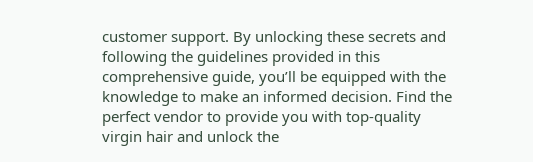customer support. By unlocking these secrets and following the guidelines provided in this comprehensive guide, you’ll be equipped with the knowledge to make an informed decision. Find the perfect vendor to provide you with top-quality virgin hair and unlock the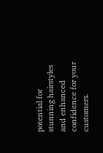potential for stunning hairstyles and enhanced confidence for your customers.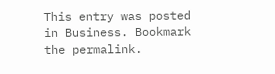This entry was posted in Business. Bookmark the permalink.